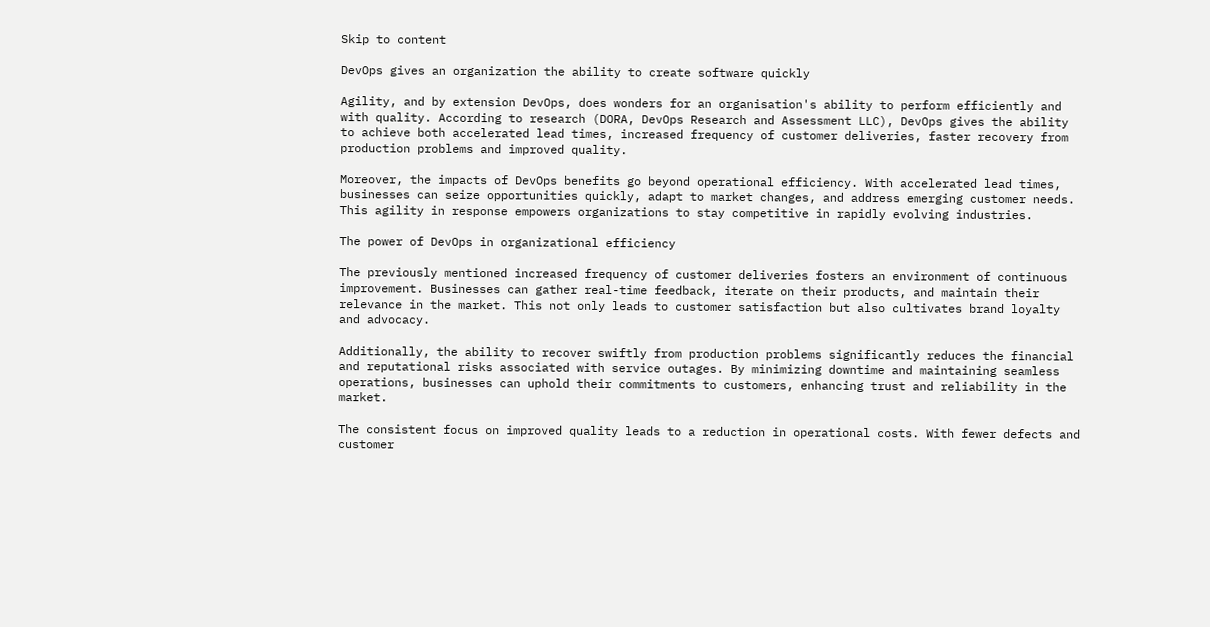Skip to content

DevOps gives an organization the ability to create software quickly

Agility, and by extension DevOps, does wonders for an organisation's ability to perform efficiently and with quality. According to research (DORA, DevOps Research and Assessment LLC), DevOps gives the ability to achieve both accelerated lead times, increased frequency of customer deliveries, faster recovery from production problems and improved quality.

Moreover, the impacts of DevOps benefits go beyond operational efficiency. With accelerated lead times, businesses can seize opportunities quickly, adapt to market changes, and address emerging customer needs. This agility in response empowers organizations to stay competitive in rapidly evolving industries.

The power of DevOps in organizational efficiency

The previously mentioned increased frequency of customer deliveries fosters an environment of continuous improvement. Businesses can gather real-time feedback, iterate on their products, and maintain their relevance in the market. This not only leads to customer satisfaction but also cultivates brand loyalty and advocacy.

Additionally, the ability to recover swiftly from production problems significantly reduces the financial and reputational risks associated with service outages. By minimizing downtime and maintaining seamless operations, businesses can uphold their commitments to customers, enhancing trust and reliability in the market.

The consistent focus on improved quality leads to a reduction in operational costs. With fewer defects and customer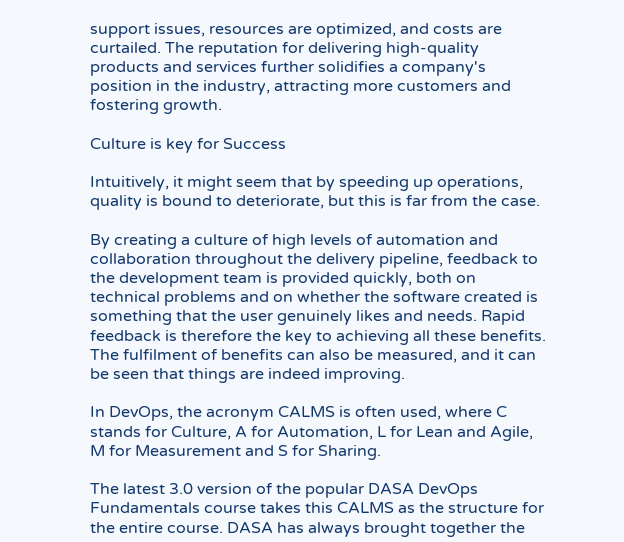support issues, resources are optimized, and costs are curtailed. The reputation for delivering high-quality products and services further solidifies a company's position in the industry, attracting more customers and fostering growth.

Culture is key for Success

Intuitively, it might seem that by speeding up operations, quality is bound to deteriorate, but this is far from the case.

By creating a culture of high levels of automation and collaboration throughout the delivery pipeline, feedback to the development team is provided quickly, both on technical problems and on whether the software created is something that the user genuinely likes and needs. Rapid feedback is therefore the key to achieving all these benefits. The fulfilment of benefits can also be measured, and it can be seen that things are indeed improving.

In DevOps, the acronym CALMS is often used, where C stands for Culture, A for Automation, L for Lean and Agile, M for Measurement and S for Sharing.

The latest 3.0 version of the popular DASA DevOps Fundamentals course takes this CALMS as the structure for the entire course. DASA has always brought together the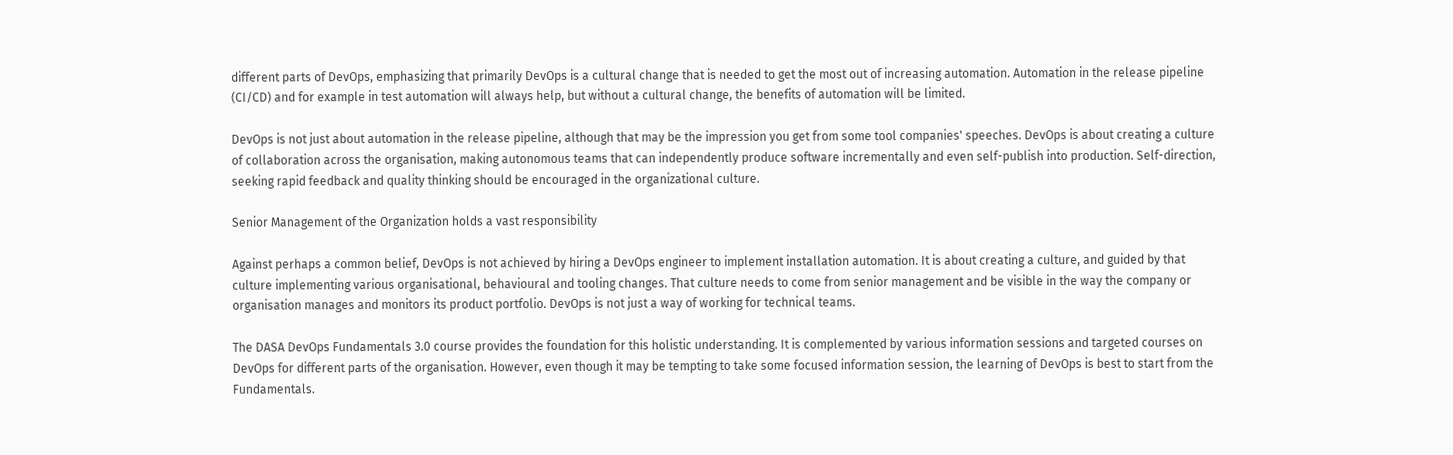different parts of DevOps, emphasizing that primarily DevOps is a cultural change that is needed to get the most out of increasing automation. Automation in the release pipeline (CI/CD) and for example in test automation will always help, but without a cultural change, the benefits of automation will be limited.

DevOps is not just about automation in the release pipeline, although that may be the impression you get from some tool companies' speeches. DevOps is about creating a culture of collaboration across the organisation, making autonomous teams that can independently produce software incrementally and even self-publish into production. Self-direction, seeking rapid feedback and quality thinking should be encouraged in the organizational culture.

Senior Management of the Organization holds a vast responsibility

Against perhaps a common belief, DevOps is not achieved by hiring a DevOps engineer to implement installation automation. It is about creating a culture, and guided by that culture implementing various organisational, behavioural and tooling changes. That culture needs to come from senior management and be visible in the way the company or organisation manages and monitors its product portfolio. DevOps is not just a way of working for technical teams.

The DASA DevOps Fundamentals 3.0 course provides the foundation for this holistic understanding. It is complemented by various information sessions and targeted courses on DevOps for different parts of the organisation. However, even though it may be tempting to take some focused information session, the learning of DevOps is best to start from the Fundamentals.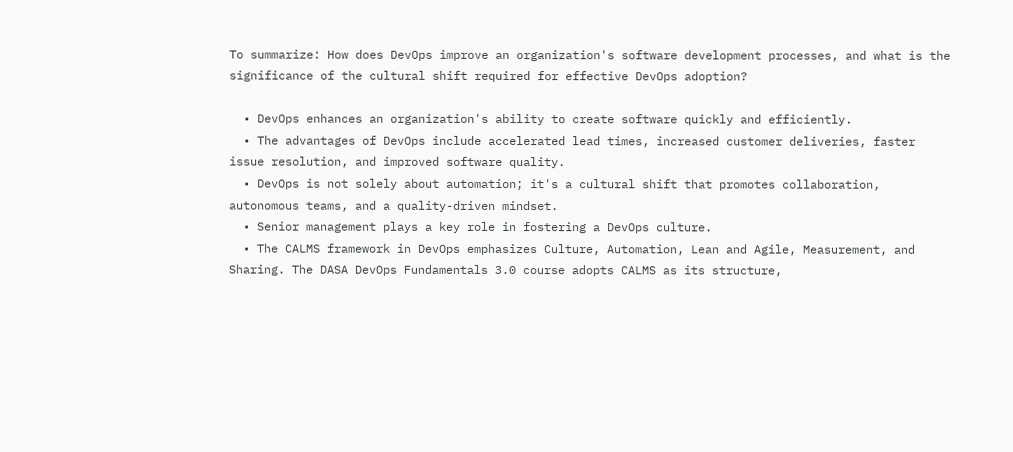To summarize: How does DevOps improve an organization's software development processes, and what is the significance of the cultural shift required for effective DevOps adoption?

  • DevOps enhances an organization's ability to create software quickly and efficiently.
  • The advantages of DevOps include accelerated lead times, increased customer deliveries, faster issue resolution, and improved software quality.
  • DevOps is not solely about automation; it's a cultural shift that promotes collaboration, autonomous teams, and a quality-driven mindset.
  • Senior management plays a key role in fostering a DevOps culture.
  • The CALMS framework in DevOps emphasizes Culture, Automation, Lean and Agile, Measurement, and Sharing. The DASA DevOps Fundamentals 3.0 course adopts CALMS as its structure,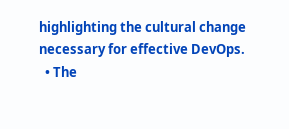highlighting the cultural change necessary for effective DevOps.
  • The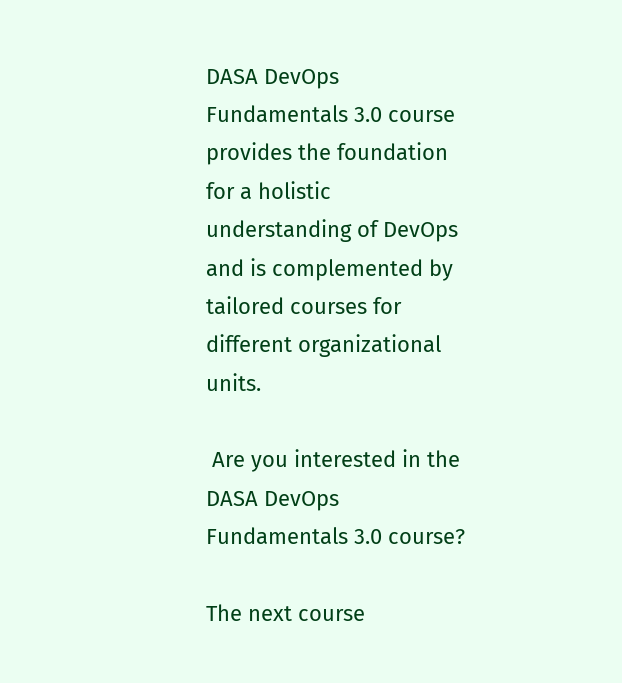DASA DevOps Fundamentals 3.0 course provides the foundation for a holistic understanding of DevOps and is complemented by tailored courses for different organizational units.

 Are you interested in the DASA DevOps Fundamentals 3.0 course?

The next course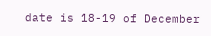date is 18-19 of December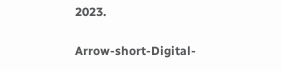2023.

Arrow-short-Digital-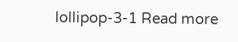lollipop-3-1 Read more